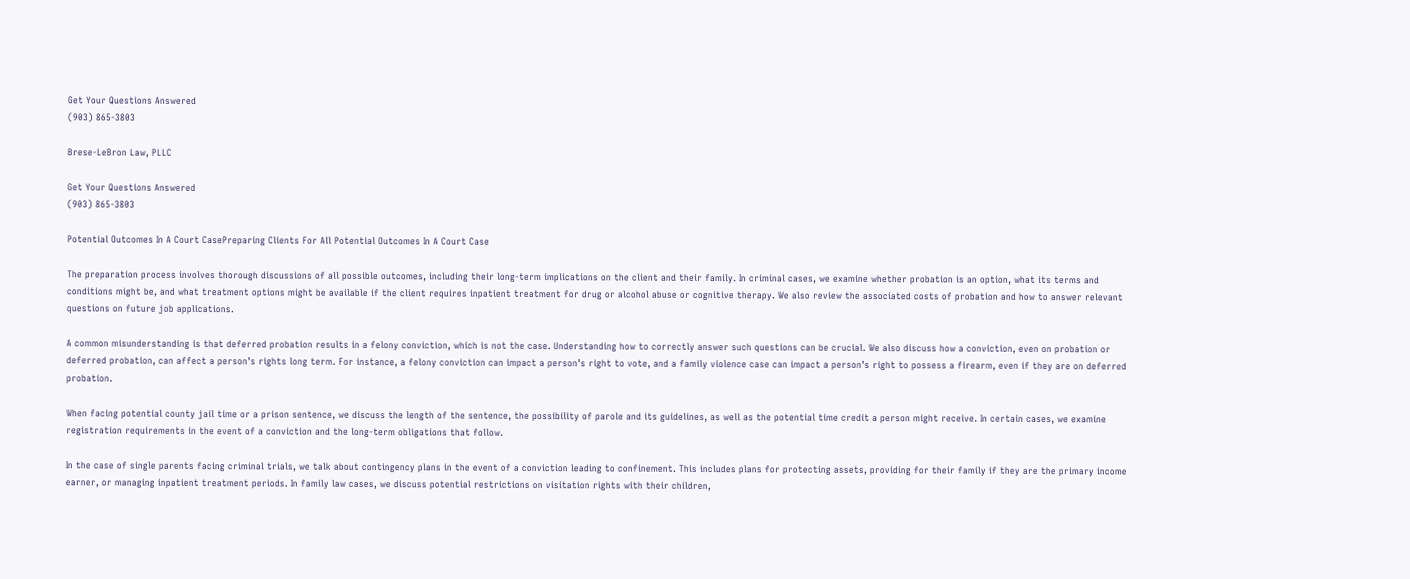Get Your Questions Answered
(903) 865-3803

Brese-LeBron Law, PLLC

Get Your Questions Answered
(903) 865-3803

Potential Outcomes In A Court CasePreparing Clients For All Potential Outcomes In A Court Case

The preparation process involves thorough discussions of all possible outcomes, including their long-term implications on the client and their family. In criminal cases, we examine whether probation is an option, what its terms and conditions might be, and what treatment options might be available if the client requires inpatient treatment for drug or alcohol abuse or cognitive therapy. We also review the associated costs of probation and how to answer relevant questions on future job applications.

A common misunderstanding is that deferred probation results in a felony conviction, which is not the case. Understanding how to correctly answer such questions can be crucial. We also discuss how a conviction, even on probation or deferred probation, can affect a person’s rights long term. For instance, a felony conviction can impact a person’s right to vote, and a family violence case can impact a person’s right to possess a firearm, even if they are on deferred probation.

When facing potential county jail time or a prison sentence, we discuss the length of the sentence, the possibility of parole and its guidelines, as well as the potential time credit a person might receive. In certain cases, we examine registration requirements in the event of a conviction and the long-term obligations that follow.

In the case of single parents facing criminal trials, we talk about contingency plans in the event of a conviction leading to confinement. This includes plans for protecting assets, providing for their family if they are the primary income earner, or managing inpatient treatment periods. In family law cases, we discuss potential restrictions on visitation rights with their children,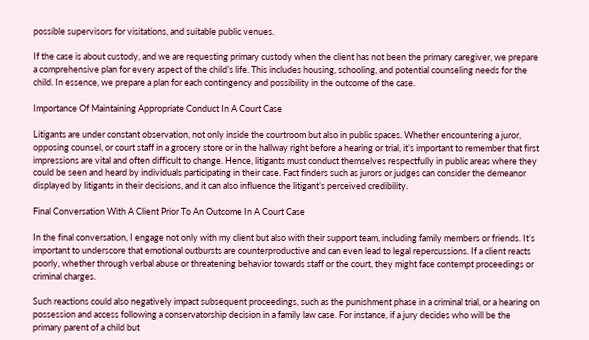possible supervisors for visitations, and suitable public venues.

If the case is about custody, and we are requesting primary custody when the client has not been the primary caregiver, we prepare a comprehensive plan for every aspect of the child’s life. This includes housing, schooling, and potential counseling needs for the child. In essence, we prepare a plan for each contingency and possibility in the outcome of the case.

Importance Of Maintaining Appropriate Conduct In A Court Case

Litigants are under constant observation, not only inside the courtroom but also in public spaces. Whether encountering a juror, opposing counsel, or court staff in a grocery store or in the hallway right before a hearing or trial, it’s important to remember that first impressions are vital and often difficult to change. Hence, litigants must conduct themselves respectfully in public areas where they could be seen and heard by individuals participating in their case. Fact finders such as jurors or judges can consider the demeanor displayed by litigants in their decisions, and it can also influence the litigant’s perceived credibility.

Final Conversation With A Client Prior To An Outcome In A Court Case

In the final conversation, I engage not only with my client but also with their support team, including family members or friends. It’s important to underscore that emotional outbursts are counterproductive and can even lead to legal repercussions. If a client reacts poorly, whether through verbal abuse or threatening behavior towards staff or the court, they might face contempt proceedings or criminal charges.

Such reactions could also negatively impact subsequent proceedings, such as the punishment phase in a criminal trial, or a hearing on possession and access following a conservatorship decision in a family law case. For instance, if a jury decides who will be the primary parent of a child but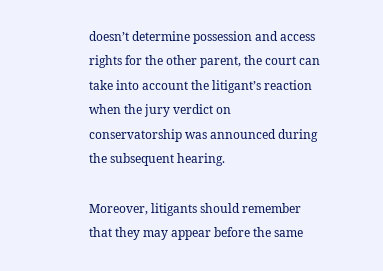doesn’t determine possession and access rights for the other parent, the court can take into account the litigant’s reaction when the jury verdict on conservatorship was announced during the subsequent hearing.

Moreover, litigants should remember that they may appear before the same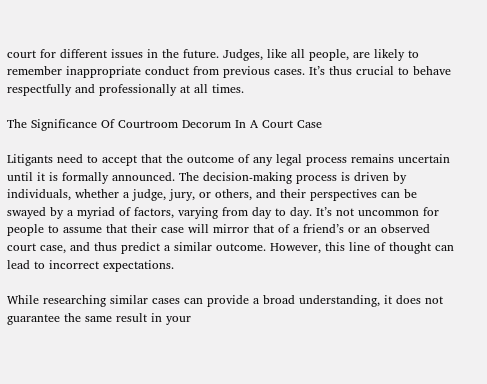court for different issues in the future. Judges, like all people, are likely to remember inappropriate conduct from previous cases. It’s thus crucial to behave respectfully and professionally at all times.

The Significance Of Courtroom Decorum In A Court Case

Litigants need to accept that the outcome of any legal process remains uncertain until it is formally announced. The decision-making process is driven by individuals, whether a judge, jury, or others, and their perspectives can be swayed by a myriad of factors, varying from day to day. It’s not uncommon for people to assume that their case will mirror that of a friend’s or an observed court case, and thus predict a similar outcome. However, this line of thought can lead to incorrect expectations.

While researching similar cases can provide a broad understanding, it does not guarantee the same result in your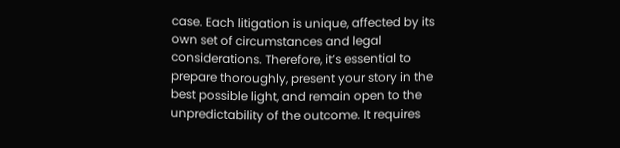case. Each litigation is unique, affected by its own set of circumstances and legal considerations. Therefore, it’s essential to prepare thoroughly, present your story in the best possible light, and remain open to the unpredictability of the outcome. It requires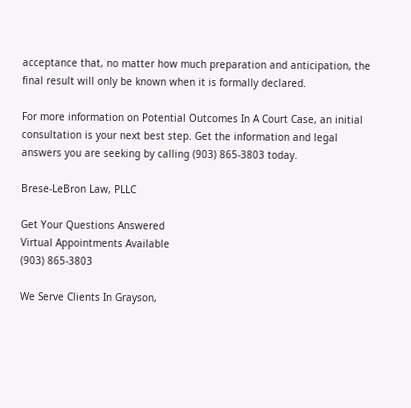acceptance that, no matter how much preparation and anticipation, the final result will only be known when it is formally declared.

For more information on Potential Outcomes In A Court Case, an initial consultation is your next best step. Get the information and legal answers you are seeking by calling (903) 865-3803 today.

Brese-LeBron Law, PLLC

Get Your Questions Answered
Virtual Appointments Available
(903) 865-3803

We Serve Clients In Grayson,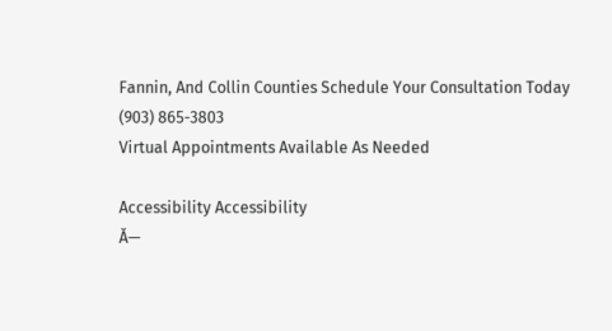Fannin, And Collin Counties Schedule Your Consultation Today
(903) 865-3803
Virtual Appointments Available As Needed

Accessibility Accessibility
Ă—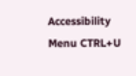Accessibility Menu CTRL+U